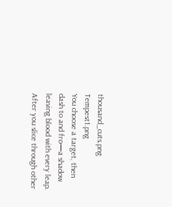thousand_cuts.png Tempest1.png
You choose a target, then dash to and fro—a shadow leaving blood with every leap. After you slice through other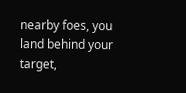nearby foes, you land behind your target,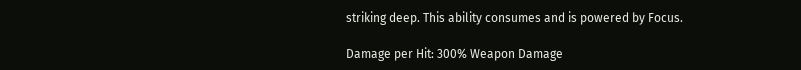striking deep. This ability consumes and is powered by Focus.

Damage per Hit: 300% Weapon Damage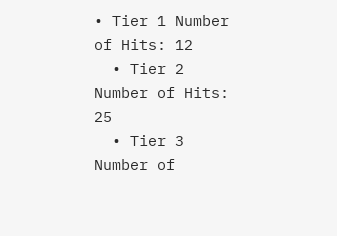• Tier 1 Number of Hits: 12
  • Tier 2 Number of Hits: 25
  • Tier 3 Number of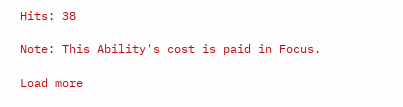Hits: 38

Note: This Ability's cost is paid in Focus.

Load more